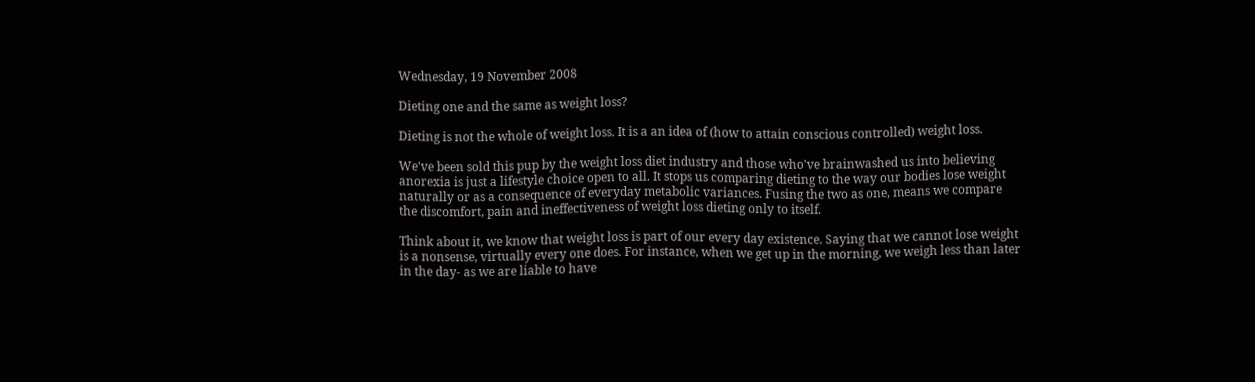Wednesday, 19 November 2008

Dieting one and the same as weight loss?

Dieting is not the whole of weight loss. It is a an idea of (how to attain conscious controlled) weight loss.

We've been sold this pup by the weight loss diet industry and those who've brainwashed us into believing anorexia is just a lifestyle choice open to all. It stops us comparing dieting to the way our bodies lose weight naturally or as a consequence of everyday metabolic variances. Fusing the two as one, means we compare the discomfort, pain and ineffectiveness of weight loss dieting only to itself.

Think about it, we know that weight loss is part of our every day existence. Saying that we cannot lose weight is a nonsense, virtually every one does. For instance, when we get up in the morning, we weigh less than later in the day- as we are liable to have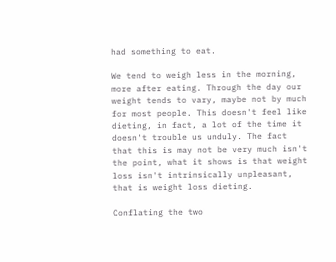had something to eat.

We tend to weigh less in the morning, more after eating. Through the day our weight tends to vary, maybe not by much for most people. This doesn't feel like dieting, in fact, a lot of the time it doesn't trouble us unduly. The fact that this is may not be very much isn't the point, what it shows is that weight loss isn't intrinsically unpleasant, that is weight loss dieting.

Conflating the two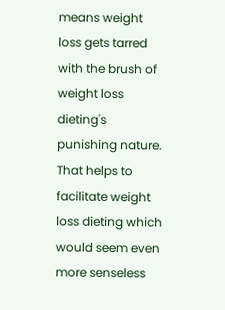means weight loss gets tarred with the brush of weight loss dieting's punishing nature. That helps to facilitate weight loss dieting which would seem even more senseless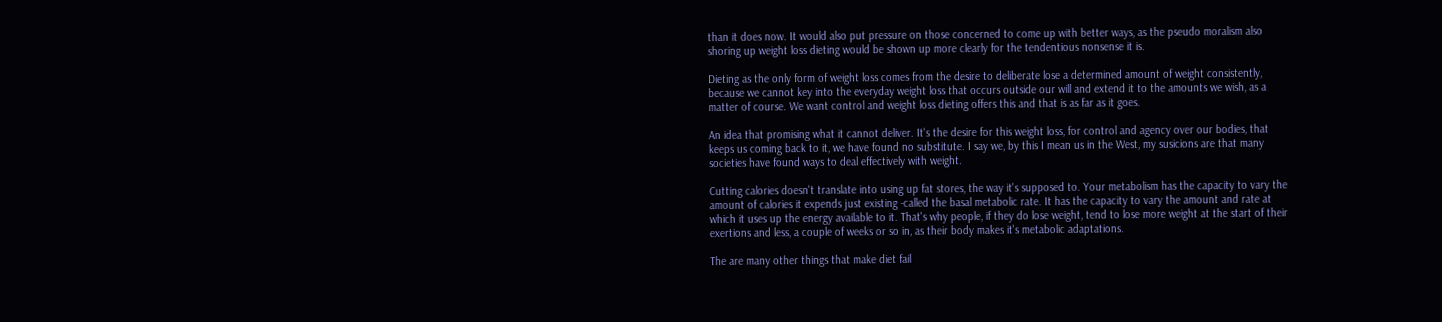than it does now. It would also put pressure on those concerned to come up with better ways, as the pseudo moralism also shoring up weight loss dieting would be shown up more clearly for the tendentious nonsense it is.

Dieting as the only form of weight loss comes from the desire to deliberate lose a determined amount of weight consistently, because we cannot key into the everyday weight loss that occurs outside our will and extend it to the amounts we wish, as a matter of course. We want control and weight loss dieting offers this and that is as far as it goes.

An idea that promising what it cannot deliver. It's the desire for this weight loss, for control and agency over our bodies, that keeps us coming back to it, we have found no substitute. I say we, by this I mean us in the West, my susicions are that many societies have found ways to deal effectively with weight.

Cutting calories doesn't translate into using up fat stores, the way it's supposed to. Your metabolism has the capacity to vary the amount of calories it expends just existing -called the basal metabolic rate. It has the capacity to vary the amount and rate at which it uses up the energy available to it. That's why people, if they do lose weight, tend to lose more weight at the start of their exertions and less, a couple of weeks or so in, as their body makes it's metabolic adaptations.

The are many other things that make diet fail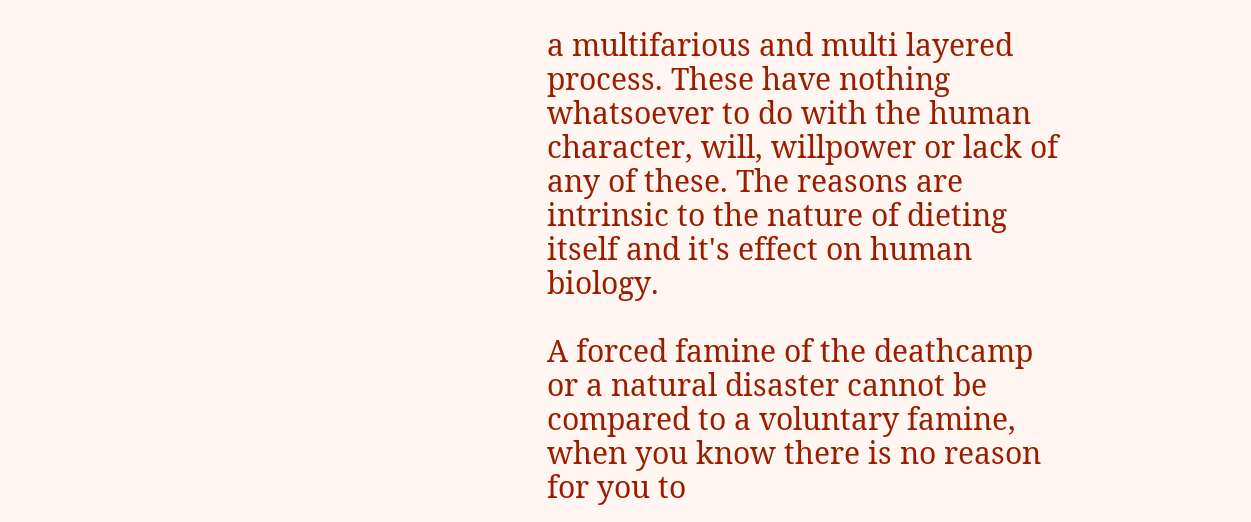a multifarious and multi layered process. These have nothing whatsoever to do with the human character, will, willpower or lack of any of these. The reasons are intrinsic to the nature of dieting itself and it's effect on human biology.

A forced famine of the deathcamp or a natural disaster cannot be compared to a voluntary famine, when you know there is no reason for you to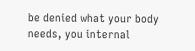be denied what your body needs, you internal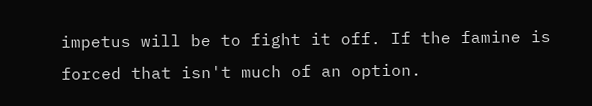impetus will be to fight it off. If the famine is forced that isn't much of an option.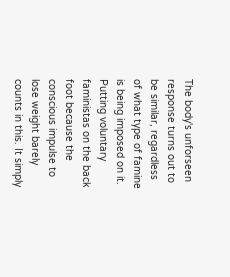The body's unforseen response turns out to be similar, regardless of what type of famine is being imposed on it. Putting voluntary faministas on the back foot because the conscious impulse to lose weight barely counts in this. It simply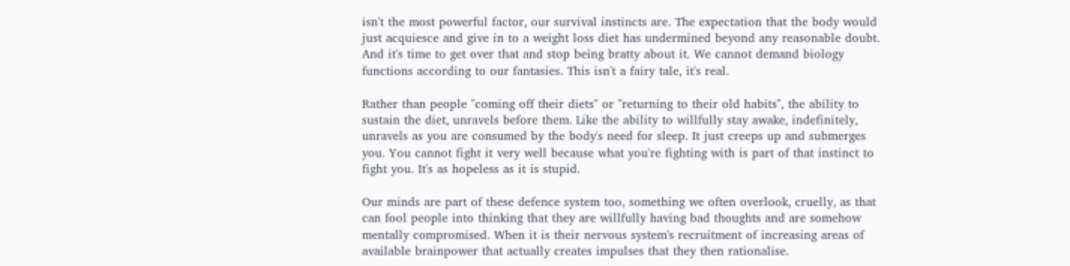isn't the most powerful factor, our survival instincts are. The expectation that the body would just acquiesce and give in to a weight loss diet has undermined beyond any reasonable doubt. And it's time to get over that and stop being bratty about it. We cannot demand biology functions according to our fantasies. This isn't a fairy tale, it's real.

Rather than people "coming off their diets" or "returning to their old habits", the ability to sustain the diet, unravels before them. Like the ability to willfully stay awake, indefinitely, unravels as you are consumed by the body's need for sleep. It just creeps up and submerges you. You cannot fight it very well because what you're fighting with is part of that instinct to fight you. It's as hopeless as it is stupid.

Our minds are part of these defence system too, something we often overlook, cruelly, as that can fool people into thinking that they are willfully having bad thoughts and are somehow mentally compromised. When it is their nervous system's recruitment of increasing areas of available brainpower that actually creates impulses that they then rationalise.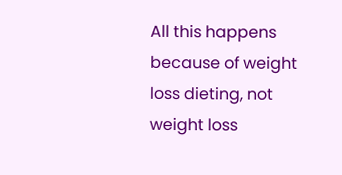All this happens because of weight loss dieting, not weight loss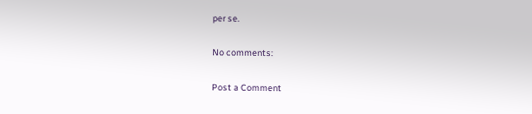per se.

No comments:

Post a Comment